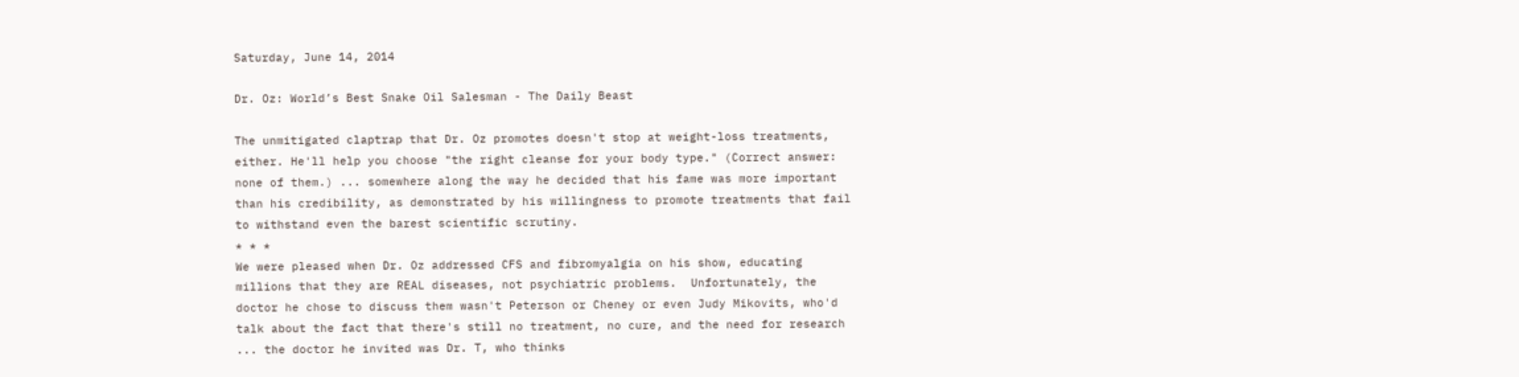Saturday, June 14, 2014

Dr. Oz: World’s Best Snake Oil Salesman - The Daily Beast

The unmitigated claptrap that Dr. Oz promotes doesn't stop at weight-loss treatments, either. He'll help you choose "the right cleanse for your body type." (Correct answer: none of them.) ... somewhere along the way he decided that his fame was more important than his credibility, as demonstrated by his willingness to promote treatments that fail to withstand even the barest scientific scrutiny.
* * *
We were pleased when Dr. Oz addressed CFS and fibromyalgia on his show, educating millions that they are REAL diseases, not psychiatric problems.  Unfortunately, the doctor he chose to discuss them wasn't Peterson or Cheney or even Judy Mikovits, who'd talk about the fact that there's still no treatment, no cure, and the need for research ... the doctor he invited was Dr. T, who thinks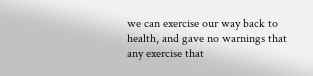we can exercise our way back to health, and gave no warnings that any exercise that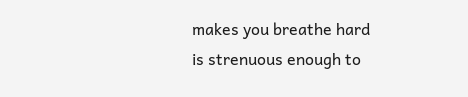makes you breathe hard is strenuous enough to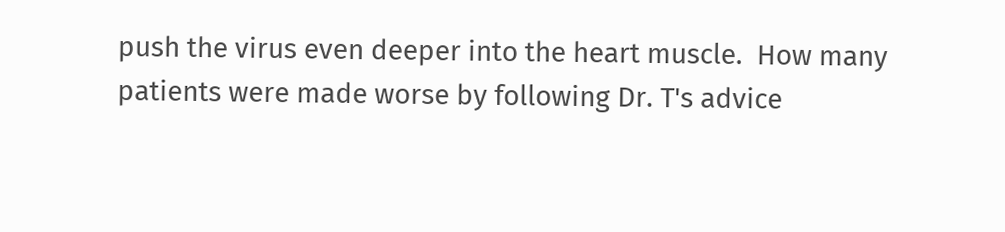push the virus even deeper into the heart muscle.  How many patients were made worse by following Dr. T's advice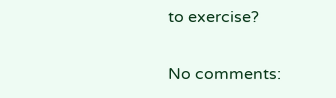to exercise?

No comments: